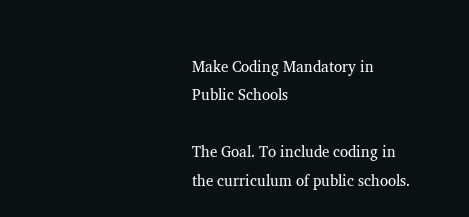Make Coding Mandatory in Public Schools

The Goal. To include coding in the curriculum of public schools.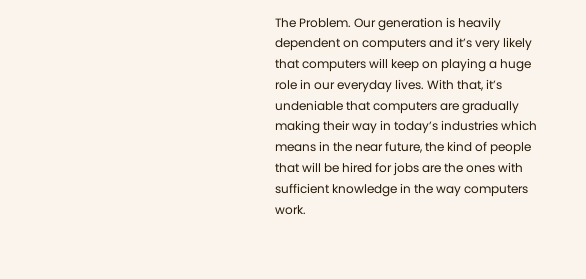The Problem. Our generation is heavily dependent on computers and it’s very likely that computers will keep on playing a huge role in our everyday lives. With that, it’s undeniable that computers are gradually making their way in today’s industries which means in the near future, the kind of people that will be hired for jobs are the ones with sufficient knowledge in the way computers work.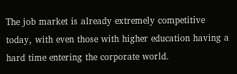The job market is already extremely competitive today, with even those with higher education having a hard time entering the corporate world.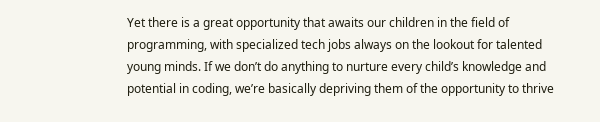Yet there is a great opportunity that awaits our children in the field of programming, with specialized tech jobs always on the lookout for talented young minds. If we don’t do anything to nurture every child’s knowledge and potential in coding, we’re basically depriving them of the opportunity to thrive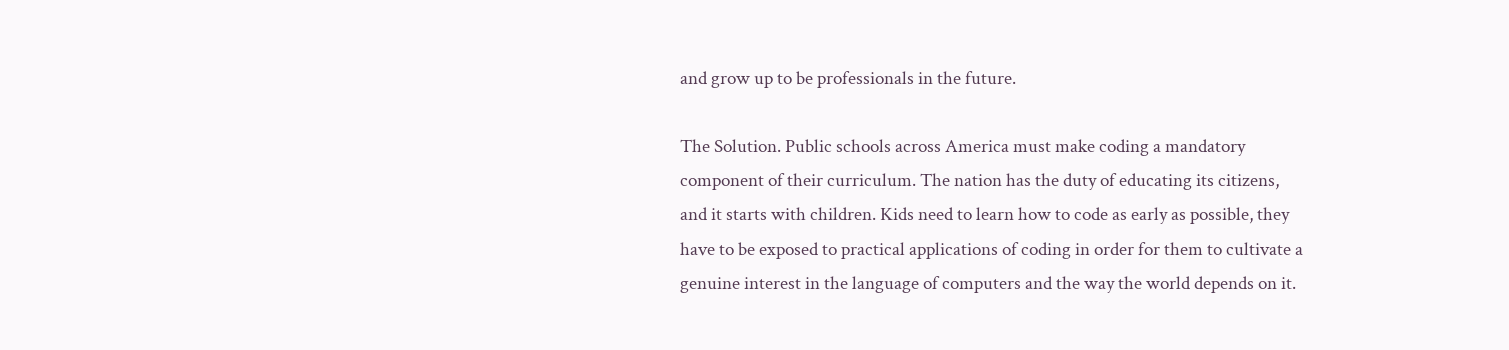and grow up to be professionals in the future.

The Solution. Public schools across America must make coding a mandatory component of their curriculum. The nation has the duty of educating its citizens, and it starts with children. Kids need to learn how to code as early as possible, they have to be exposed to practical applications of coding in order for them to cultivate a genuine interest in the language of computers and the way the world depends on it.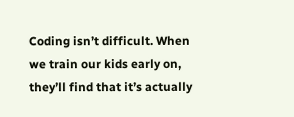Coding isn’t difficult. When we train our kids early on, they’ll find that it’s actually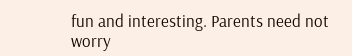fun and interesting. Parents need not worry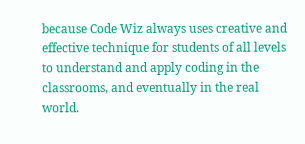because Code Wiz always uses creative and effective technique for students of all levels to understand and apply coding in the classrooms, and eventually in the real world.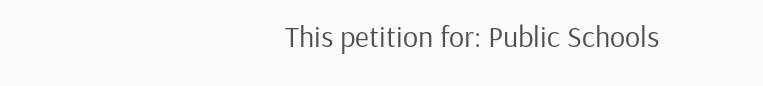This petition for: Public Schools